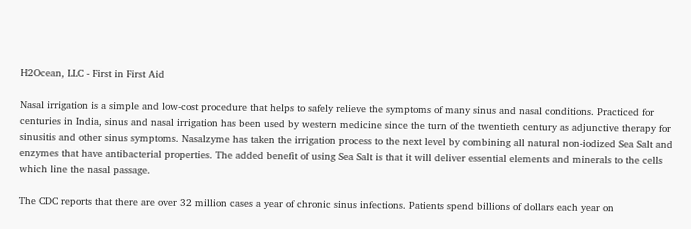H2Ocean, LLC - First in First Aid

Nasal irrigation is a simple and low-cost procedure that helps to safely relieve the symptoms of many sinus and nasal conditions. Practiced for centuries in India, sinus and nasal irrigation has been used by western medicine since the turn of the twentieth century as adjunctive therapy for sinusitis and other sinus symptoms. Nasalzyme has taken the irrigation process to the next level by combining all natural non-iodized Sea Salt and enzymes that have antibacterial properties. The added benefit of using Sea Salt is that it will deliver essential elements and minerals to the cells which line the nasal passage.

The CDC reports that there are over 32 million cases a year of chronic sinus infections. Patients spend billions of dollars each year on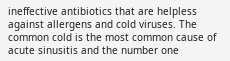ineffective antibiotics that are helpless against allergens and cold viruses. The common cold is the most common cause of acute sinusitis and the number one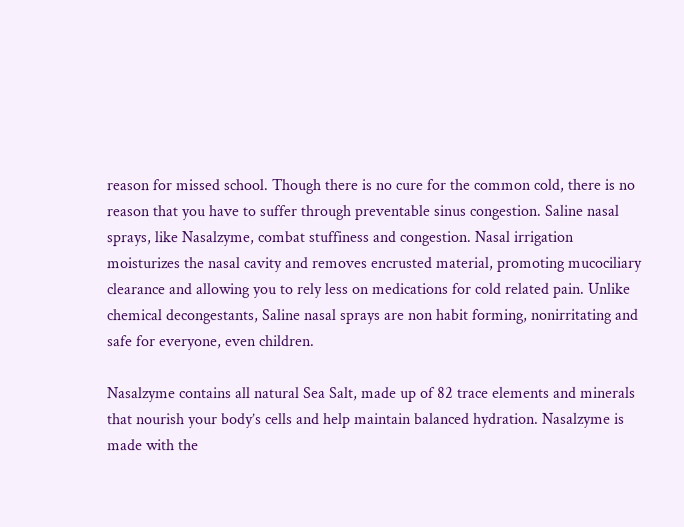reason for missed school. Though there is no cure for the common cold, there is no reason that you have to suffer through preventable sinus congestion. Saline nasal sprays, like Nasalzyme, combat stuffiness and congestion. Nasal irrigation moisturizes the nasal cavity and removes encrusted material, promoting mucociliary clearance and allowing you to rely less on medications for cold related pain. Unlike chemical decongestants, Saline nasal sprays are non habit forming, nonirritating and safe for everyone, even children.

Nasalzyme contains all natural Sea Salt, made up of 82 trace elements and minerals that nourish your body’s cells and help maintain balanced hydration. Nasalzyme is made with the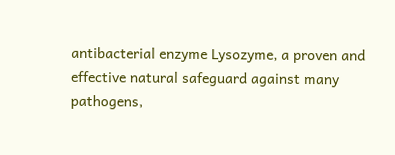antibacterial enzyme Lysozyme, a proven and effective natural safeguard against many pathogens,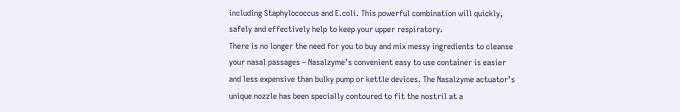including Staphylococcus and E.coli. This powerful combination will quickly, safely and effectively help to keep your upper respiratory.
There is no longer the need for you to buy and mix messy ingredients to cleanse your nasal passages – Nasalzyme’s convenient easy to use container is easier and less expensive than bulky pump or kettle devices. The Nasalzyme actuator’s unique nozzle has been specially contoured to fit the nostril at a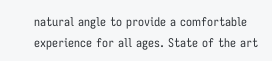natural angle to provide a comfortable experience for all ages. State of the art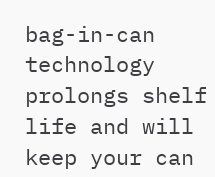bag-in-can technology prolongs shelf life and will keep your can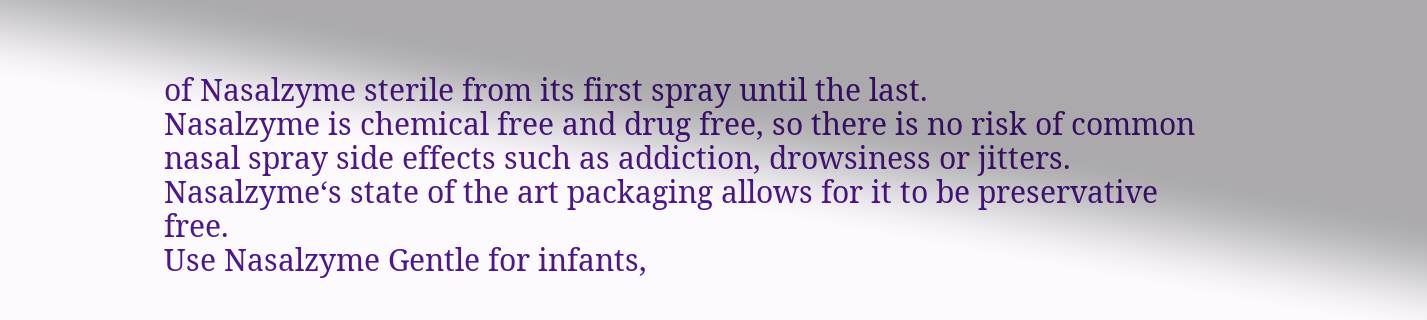of Nasalzyme sterile from its first spray until the last.
Nasalzyme is chemical free and drug free, so there is no risk of common nasal spray side effects such as addiction, drowsiness or jitters. Nasalzyme‘s state of the art packaging allows for it to be preservative free.
Use Nasalzyme Gentle for infants,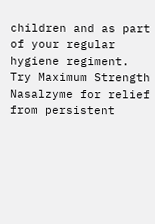children and as part of your regular hygiene regiment. Try Maximum Strength Nasalzyme for relief from persistent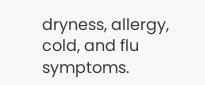dryness, allergy, cold, and flu symptoms.